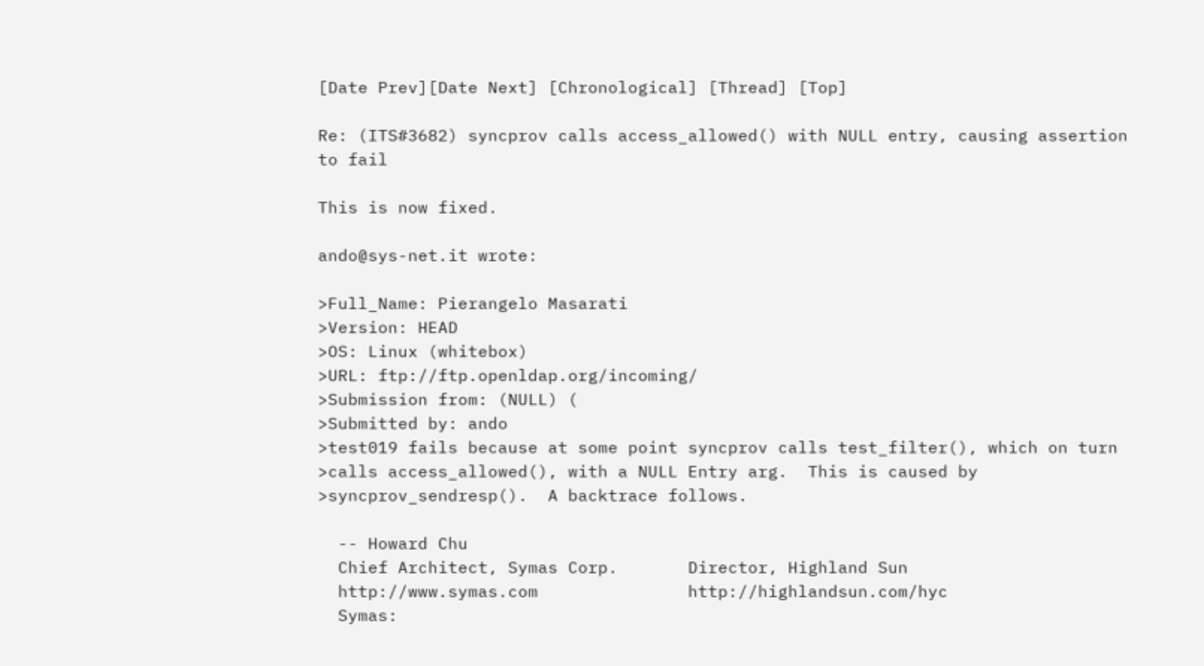[Date Prev][Date Next] [Chronological] [Thread] [Top]

Re: (ITS#3682) syncprov calls access_allowed() with NULL entry, causing assertion to fail

This is now fixed.

ando@sys-net.it wrote:

>Full_Name: Pierangelo Masarati
>Version: HEAD
>OS: Linux (whitebox)
>URL: ftp://ftp.openldap.org/incoming/
>Submission from: (NULL) (
>Submitted by: ando
>test019 fails because at some point syncprov calls test_filter(), which on turn
>calls access_allowed(), with a NULL Entry arg.  This is caused by
>syncprov_sendresp().  A backtrace follows.

  -- Howard Chu
  Chief Architect, Symas Corp.       Director, Highland Sun
  http://www.symas.com               http://highlandsun.com/hyc
  Symas: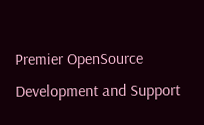Premier OpenSource Development and Support